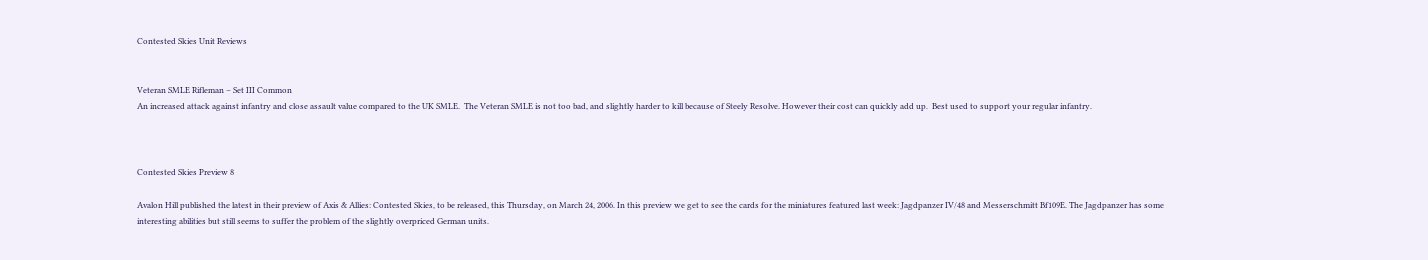Contested Skies Unit Reviews


Veteran SMLE Rifleman – Set III Common
An increased attack against infantry and close assault value compared to the UK SMLE.  The Veteran SMLE is not too bad, and slightly harder to kill because of Steely Resolve. However their cost can quickly add up.  Best used to support your regular infantry.



Contested Skies Preview 8

Avalon Hill published the latest in their preview of Axis & Allies: Contested Skies, to be released, this Thursday, on March 24, 2006. In this preview we get to see the cards for the miniatures featured last week: Jagdpanzer IV/48 and Messerschmitt Bf109E. The Jagdpanzer has some interesting abilities but still seems to suffer the problem of the slightly overpriced German units.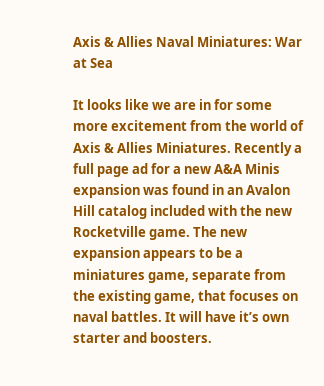Axis & Allies Naval Miniatures: War at Sea

It looks like we are in for some more excitement from the world of Axis & Allies Miniatures. Recently a full page ad for a new A&A Minis expansion was found in an Avalon Hill catalog included with the new Rocketville game. The new expansion appears to be a miniatures game, separate from the existing game, that focuses on naval battles. It will have it’s own starter and boosters.